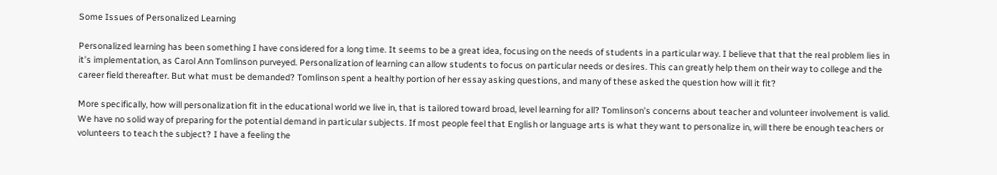Some Issues of Personalized Learning

Personalized learning has been something I have considered for a long time. It seems to be a great idea, focusing on the needs of students in a particular way. I believe that that the real problem lies in it’s implementation, as Carol Ann Tomlinson purveyed. Personalization of learning can allow students to focus on particular needs or desires. This can greatly help them on their way to college and the career field thereafter. But what must be demanded? Tomlinson spent a healthy portion of her essay asking questions, and many of these asked the question how will it fit?

More specifically, how will personalization fit in the educational world we live in, that is tailored toward broad, level learning for all? Tomlinson’s concerns about teacher and volunteer involvement is valid. We have no solid way of preparing for the potential demand in particular subjects. If most people feel that English or language arts is what they want to personalize in, will there be enough teachers or volunteers to teach the subject? I have a feeling the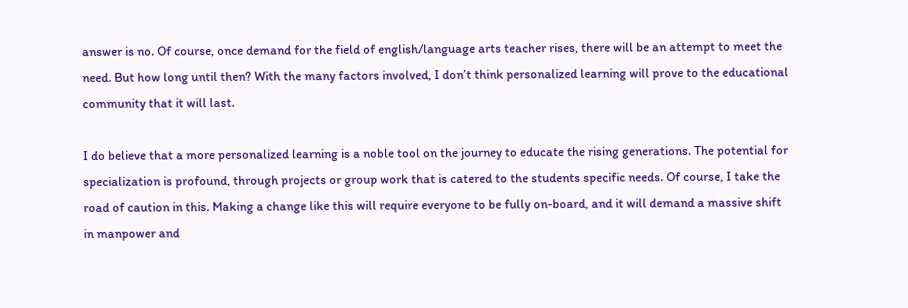answer is no. Of course, once demand for the field of english/language arts teacher rises, there will be an attempt to meet the need. But how long until then? With the many factors involved, I don’t think personalized learning will prove to the educational community that it will last.

I do believe that a more personalized learning is a noble tool on the journey to educate the rising generations. The potential for specialization is profound, through projects or group work that is catered to the students specific needs. Of course, I take the road of caution in this. Making a change like this will require everyone to be fully on-board, and it will demand a massive shift in manpower and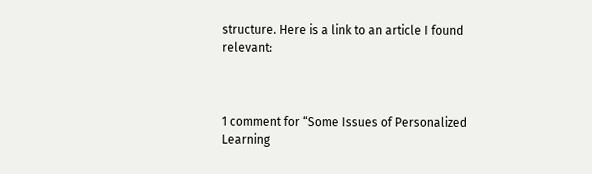structure. Here is a link to an article I found relevant:



1 comment for “Some Issues of Personalized Learning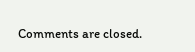Comments are closed.